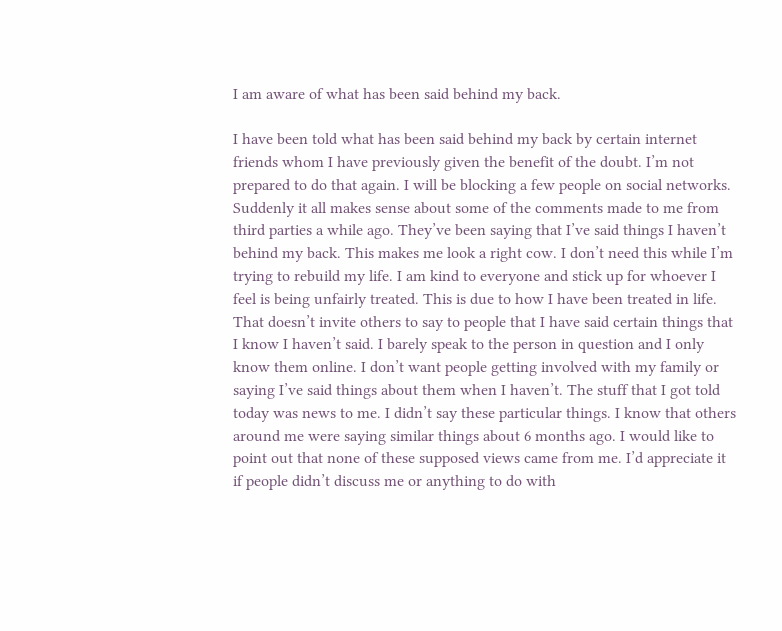I am aware of what has been said behind my back.

I have been told what has been said behind my back by certain internet friends whom I have previously given the benefit of the doubt. I’m not prepared to do that again. I will be blocking a few people on social networks. Suddenly it all makes sense about some of the comments made to me from third parties a while ago. They’ve been saying that I’ve said things I haven’t behind my back. This makes me look a right cow. I don’t need this while I’m trying to rebuild my life. I am kind to everyone and stick up for whoever I feel is being unfairly treated. This is due to how I have been treated in life. That doesn’t invite others to say to people that I have said certain things that I know I haven’t said. I barely speak to the person in question and I only know them online. I don’t want people getting involved with my family or saying I’ve said things about them when I haven’t. The stuff that I got told today was news to me. I didn’t say these particular things. I know that others around me were saying similar things about 6 months ago. I would like to point out that none of these supposed views came from me. I’d appreciate it if people didn’t discuss me or anything to do with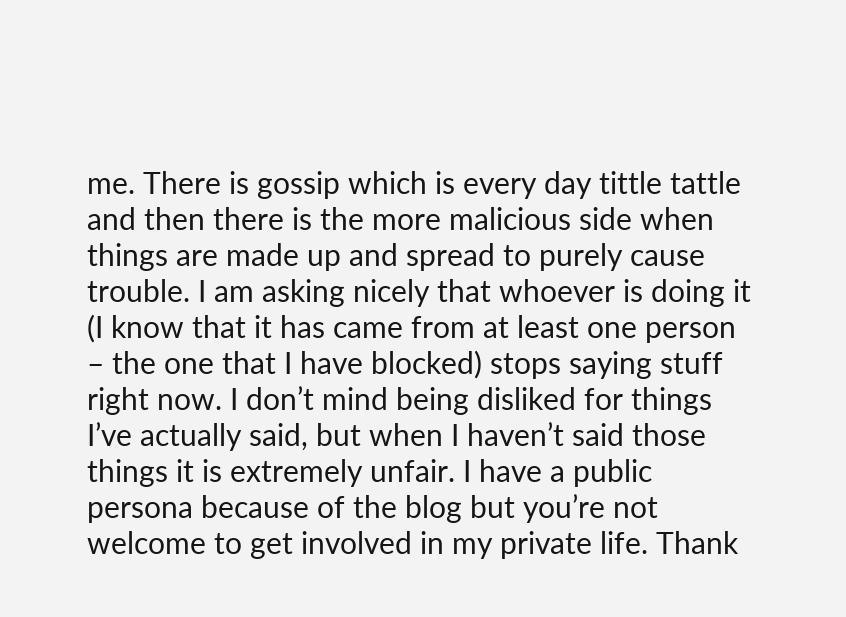me. There is gossip which is every day tittle tattle and then there is the more malicious side when things are made up and spread to purely cause trouble. I am asking nicely that whoever is doing it (I know that it has came from at least one person – the one that I have blocked) stops saying stuff right now. I don’t mind being disliked for things I’ve actually said, but when I haven’t said those things it is extremely unfair. I have a public persona because of the blog but you’re not welcome to get involved in my private life. Thank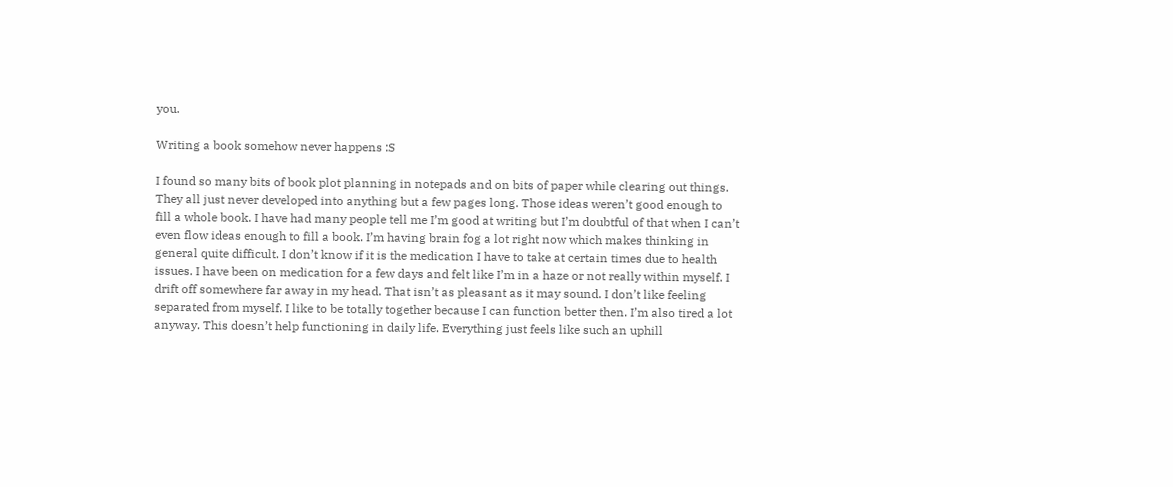you.

Writing a book somehow never happens :S

I found so many bits of book plot planning in notepads and on bits of paper while clearing out things. They all just never developed into anything but a few pages long. Those ideas weren’t good enough to fill a whole book. I have had many people tell me I’m good at writing but I’m doubtful of that when I can’t even flow ideas enough to fill a book. I’m having brain fog a lot right now which makes thinking in general quite difficult. I don’t know if it is the medication I have to take at certain times due to health issues. I have been on medication for a few days and felt like I’m in a haze or not really within myself. I drift off somewhere far away in my head. That isn’t as pleasant as it may sound. I don’t like feeling separated from myself. I like to be totally together because I can function better then. I’m also tired a lot  anyway. This doesn’t help functioning in daily life. Everything just feels like such an uphill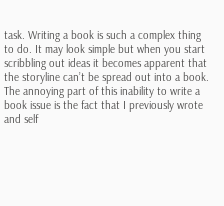task. Writing a book is such a complex thing to do. It may look simple but when you start scribbling out ideas it becomes apparent that the storyline can’t be spread out into a book. The annoying part of this inability to write a book issue is the fact that I previously wrote and self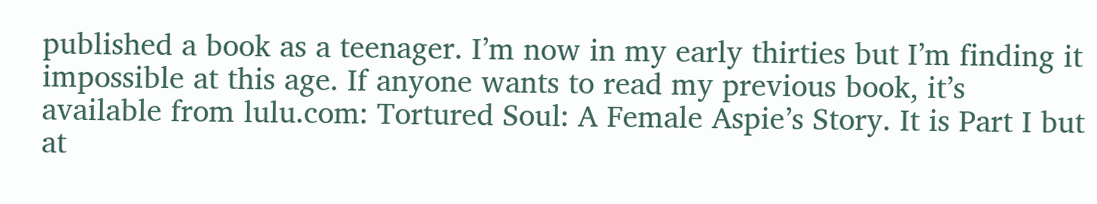published a book as a teenager. I’m now in my early thirties but I’m finding it impossible at this age. If anyone wants to read my previous book, it’s available from lulu.com: Tortured Soul: A Female Aspie’s Story. It is Part I but at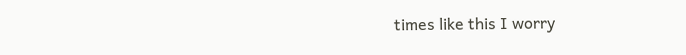times like this I worry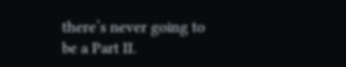there’s never going to be a Part II.